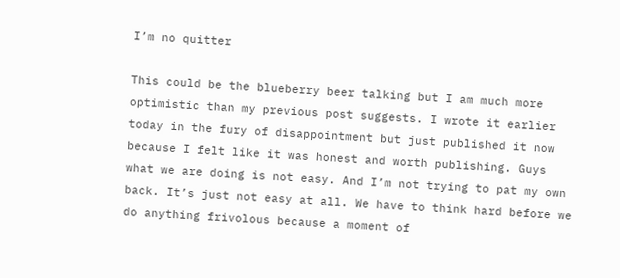I’m no quitter

This could be the blueberry beer talking but I am much more optimistic than my previous post suggests. I wrote it earlier today in the fury of disappointment but just published it now because I felt like it was honest and worth publishing. Guys what we are doing is not easy. And I’m not trying to pat my own back. It’s just not easy at all. We have to think hard before we do anything frivolous because a moment of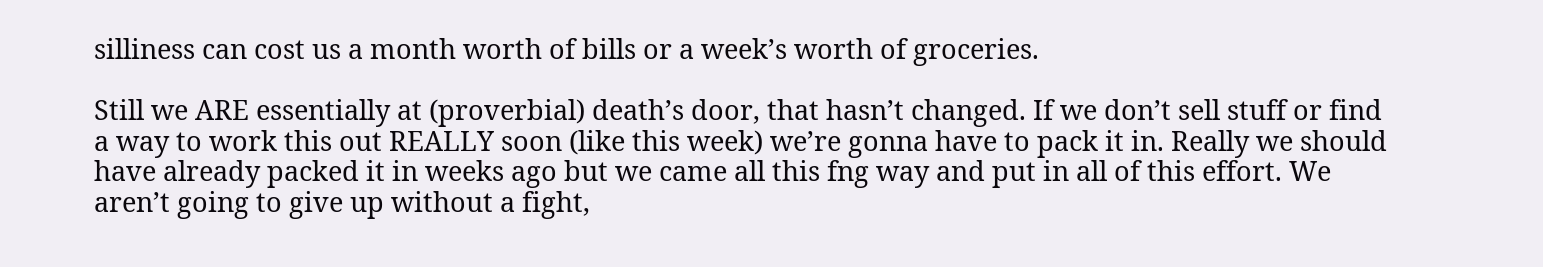silliness can cost us a month worth of bills or a week’s worth of groceries.

Still we ARE essentially at (proverbial) death’s door, that hasn’t changed. If we don’t sell stuff or find a way to work this out REALLY soon (like this week) we’re gonna have to pack it in. Really we should have already packed it in weeks ago but we came all this fng way and put in all of this effort. We aren’t going to give up without a fight,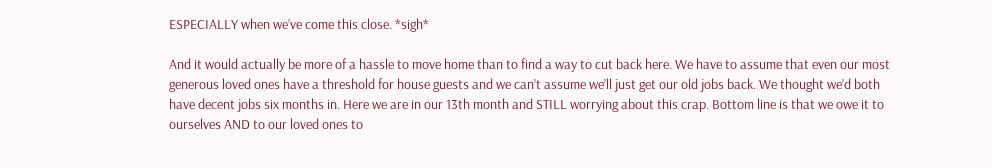ESPECIALLY when we’ve come this close. *sigh*

And it would actually be more of a hassle to move home than to find a way to cut back here. We have to assume that even our most generous loved ones have a threshold for house guests and we can’t assume we’ll just get our old jobs back. We thought we’d both have decent jobs six months in. Here we are in our 13th month and STILL worrying about this crap. Bottom line is that we owe it to ourselves AND to our loved ones to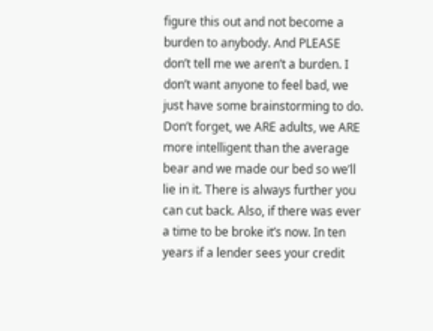figure this out and not become a burden to anybody. And PLEASE don’t tell me we aren’t a burden. I don’t want anyone to feel bad, we just have some brainstorming to do. Don’t forget, we ARE adults, we ARE more intelligent than the average bear and we made our bed so we’ll lie in it. There is always further you can cut back. Also, if there was ever a time to be broke it’s now. In ten years if a lender sees your credit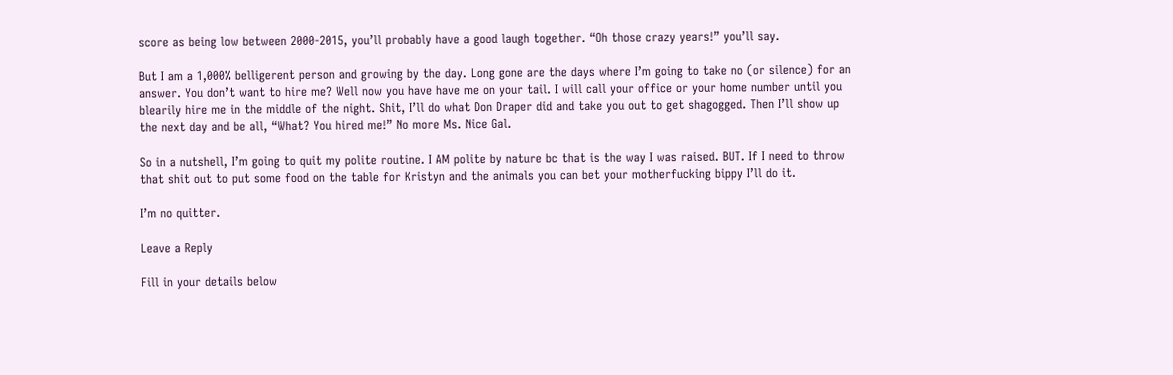score as being low between 2000-2015, you’ll probably have a good laugh together. “Oh those crazy years!” you’ll say.

But I am a 1,000% belligerent person and growing by the day. Long gone are the days where I’m going to take no (or silence) for an answer. You don’t want to hire me? Well now you have have me on your tail. I will call your office or your home number until you blearily hire me in the middle of the night. Shit, I’ll do what Don Draper did and take you out to get shagogged. Then I’ll show up the next day and be all, “What? You hired me!” No more Ms. Nice Gal.

So in a nutshell, I’m going to quit my polite routine. I AM polite by nature bc that is the way I was raised. BUT. If I need to throw that shit out to put some food on the table for Kristyn and the animals you can bet your motherfucking bippy I’ll do it.

I’m no quitter.

Leave a Reply

Fill in your details below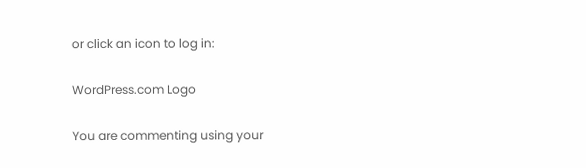or click an icon to log in:

WordPress.com Logo

You are commenting using your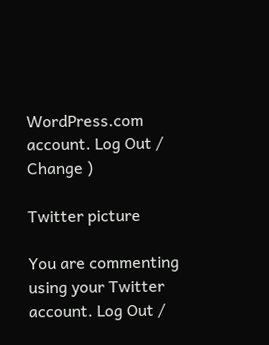WordPress.com account. Log Out /  Change )

Twitter picture

You are commenting using your Twitter account. Log Out /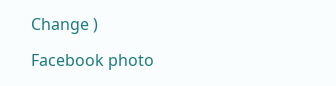Change )

Facebook photo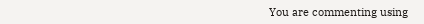You are commenting using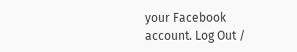your Facebook account. Log Out /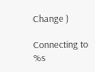Change )

Connecting to %s